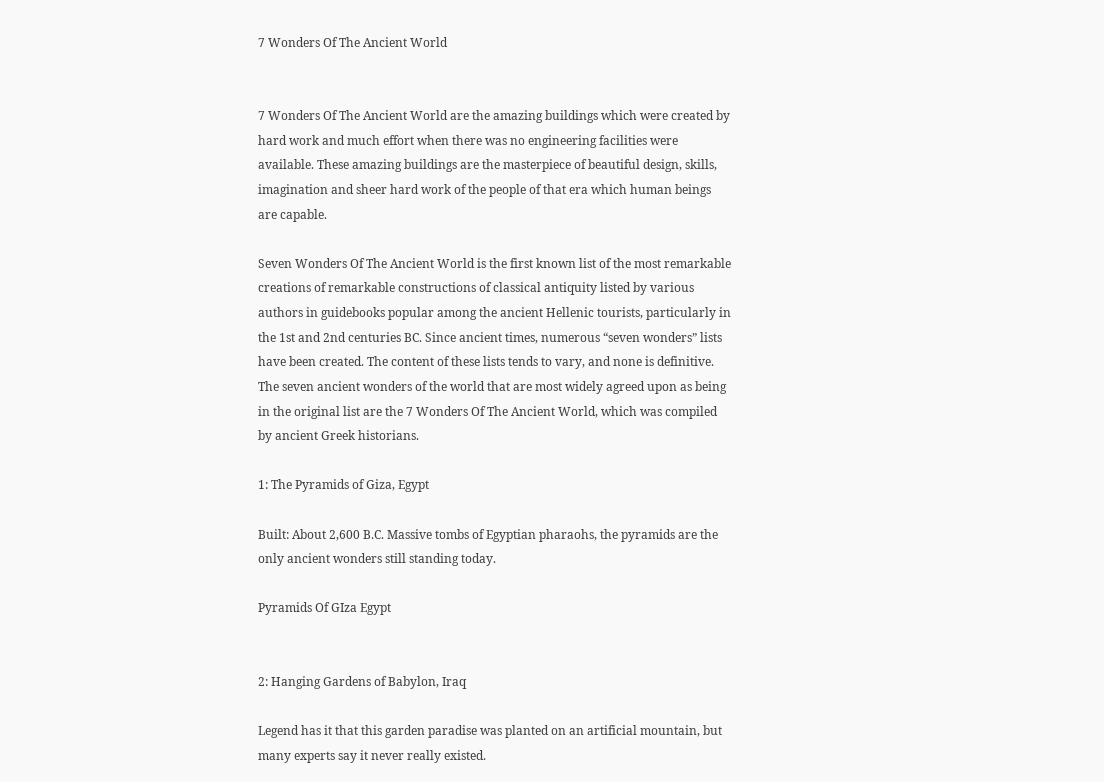7 Wonders Of The Ancient World


7 Wonders Of The Ancient World are the amazing buildings which were created by hard work and much effort when there was no engineering facilities were available. These amazing buildings are the masterpiece of beautiful design, skills, imagination and sheer hard work of the people of that era which human beings are capable.

Seven Wonders Of The Ancient World is the first known list of the most remarkable creations of remarkable constructions of classical antiquity listed by various authors in guidebooks popular among the ancient Hellenic tourists, particularly in the 1st and 2nd centuries BC. Since ancient times, numerous “seven wonders” lists have been created. The content of these lists tends to vary, and none is definitive. The seven ancient wonders of the world that are most widely agreed upon as being in the original list are the 7 Wonders Of The Ancient World, which was compiled by ancient Greek historians.

1: The Pyramids of Giza, Egypt

Built: About 2,600 B.C. Massive tombs of Egyptian pharaohs, the pyramids are the only ancient wonders still standing today.

Pyramids Of GIza Egypt


2: Hanging Gardens of Babylon, Iraq

Legend has it that this garden paradise was planted on an artificial mountain, but many experts say it never really existed.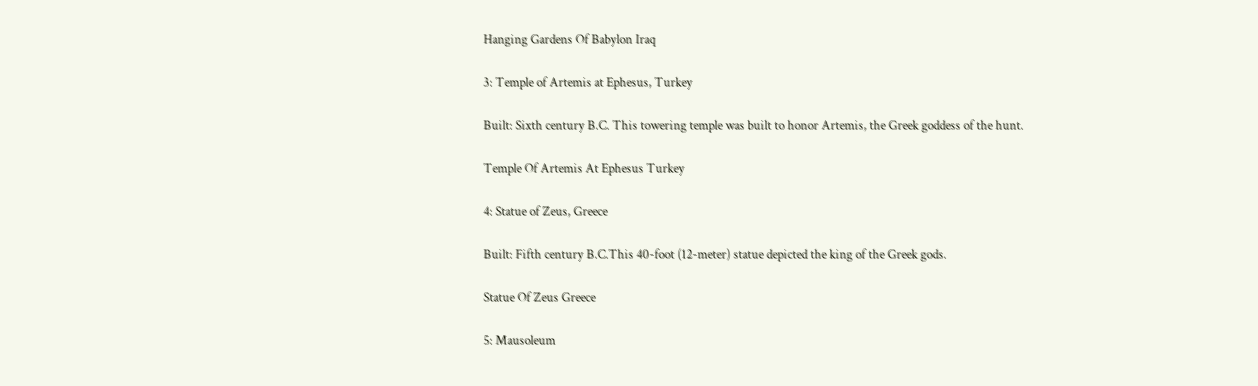Hanging Gardens Of Babylon Iraq

3: Temple of Artemis at Ephesus, Turkey

Built: Sixth century B.C. This towering temple was built to honor Artemis, the Greek goddess of the hunt.

Temple Of Artemis At Ephesus Turkey

4: Statue of Zeus, Greece

Built: Fifth century B.C.This 40-foot (12-meter) statue depicted the king of the Greek gods.

Statue Of Zeus Greece

5: Mausoleum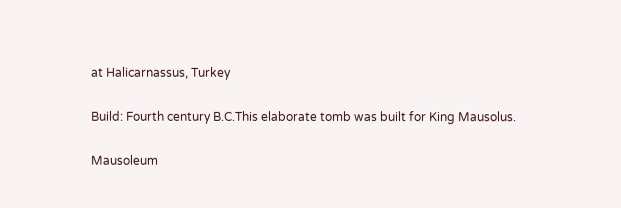at Halicarnassus, Turkey

Build: Fourth century B.C.This elaborate tomb was built for King Mausolus.

Mausoleum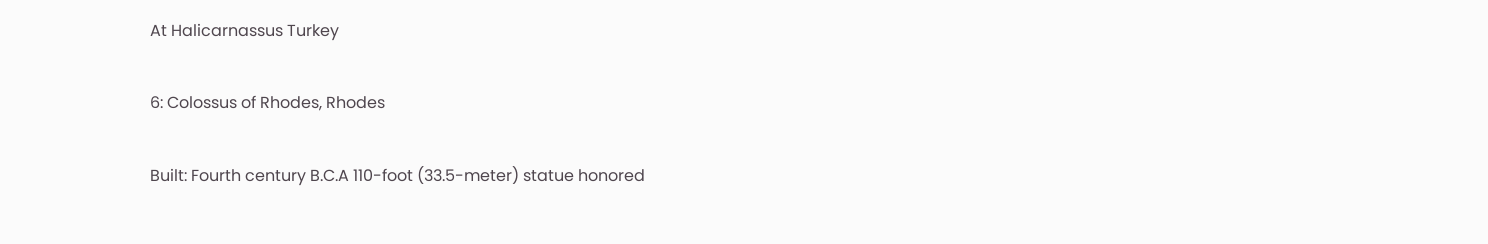At Halicarnassus Turkey

6: Colossus of Rhodes, Rhodes

Built: Fourth century B.C.A 110-foot (33.5-meter) statue honored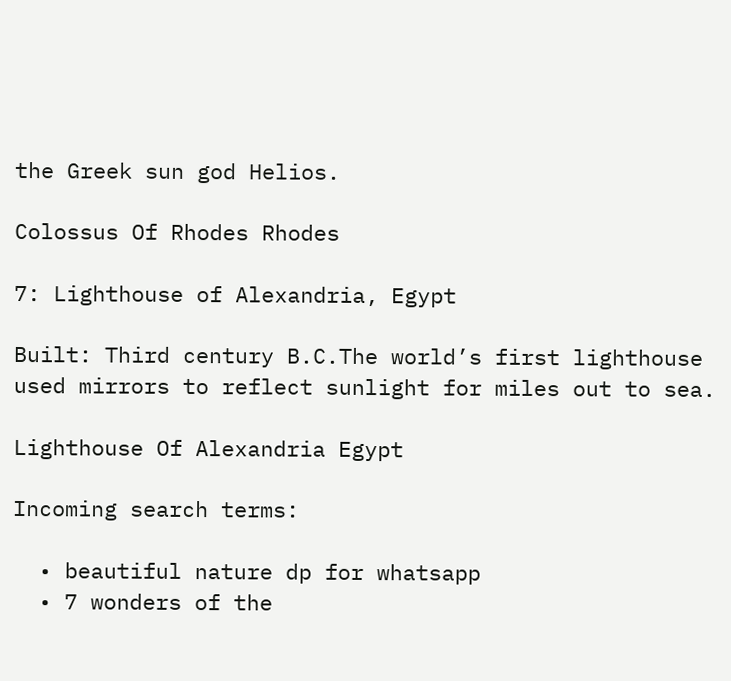the Greek sun god Helios.

Colossus Of Rhodes Rhodes

7: Lighthouse of Alexandria, Egypt

Built: Third century B.C.The world’s first lighthouse used mirrors to reflect sunlight for miles out to sea.

Lighthouse Of Alexandria Egypt

Incoming search terms:

  • beautiful nature dp for whatsapp
  • 7 wonders of the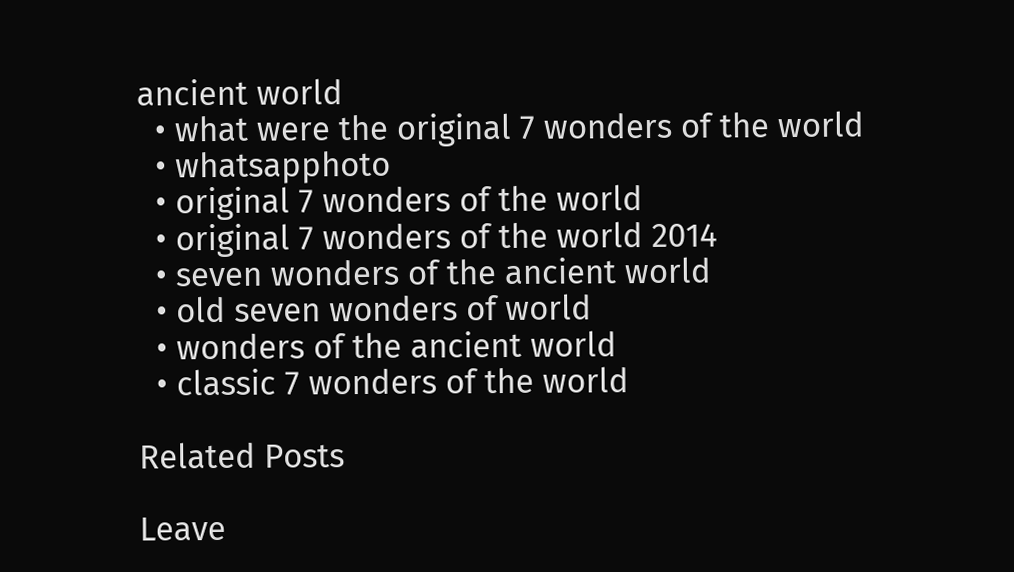ancient world
  • what were the original 7 wonders of the world
  • whatsapphoto
  • original 7 wonders of the world
  • original 7 wonders of the world 2014
  • seven wonders of the ancient world
  • old seven wonders of world
  • wonders of the ancient world
  • classic 7 wonders of the world

Related Posts

Leave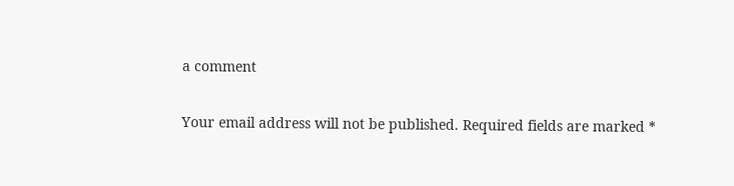a comment

Your email address will not be published. Required fields are marked *